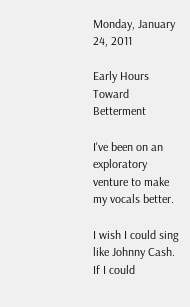Monday, January 24, 2011

Early Hours Toward Betterment

I've been on an exploratory venture to make my vocals better.

I wish I could sing like Johnny Cash. If I could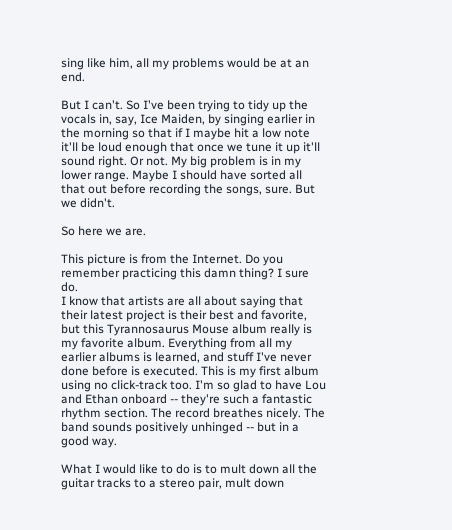sing like him, all my problems would be at an end.

But I can't. So I've been trying to tidy up the vocals in, say, Ice Maiden, by singing earlier in the morning so that if I maybe hit a low note it'll be loud enough that once we tune it up it'll sound right. Or not. My big problem is in my lower range. Maybe I should have sorted all that out before recording the songs, sure. But we didn't.

So here we are.

This picture is from the Internet. Do you remember practicing this damn thing? I sure do.
I know that artists are all about saying that their latest project is their best and favorite, but this Tyrannosaurus Mouse album really is my favorite album. Everything from all my earlier albums is learned, and stuff I've never done before is executed. This is my first album using no click-track too. I'm so glad to have Lou and Ethan onboard -- they're such a fantastic rhythm section. The record breathes nicely. The band sounds positively unhinged -- but in a good way.

What I would like to do is to mult down all the guitar tracks to a stereo pair, mult down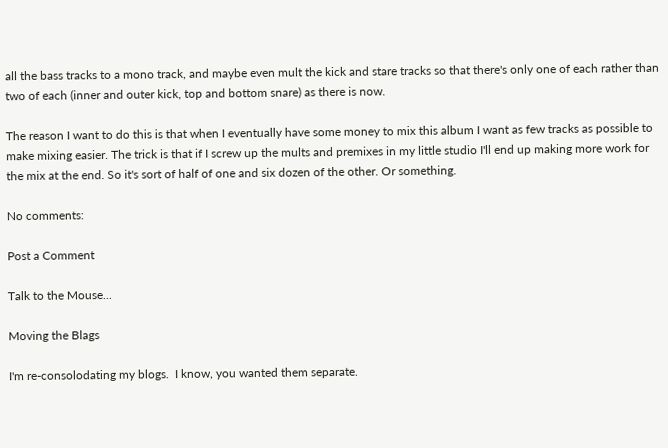all the bass tracks to a mono track, and maybe even mult the kick and stare tracks so that there's only one of each rather than two of each (inner and outer kick, top and bottom snare) as there is now.

The reason I want to do this is that when I eventually have some money to mix this album I want as few tracks as possible to make mixing easier. The trick is that if I screw up the mults and premixes in my little studio I'll end up making more work for the mix at the end. So it's sort of half of one and six dozen of the other. Or something.

No comments:

Post a Comment

Talk to the Mouse...

Moving the Blags

I'm re-consolodating my blogs.  I know, you wanted them separate.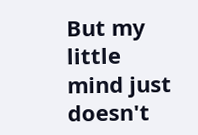But my little mind just doesn't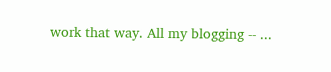work that way. All my blogging -- ...